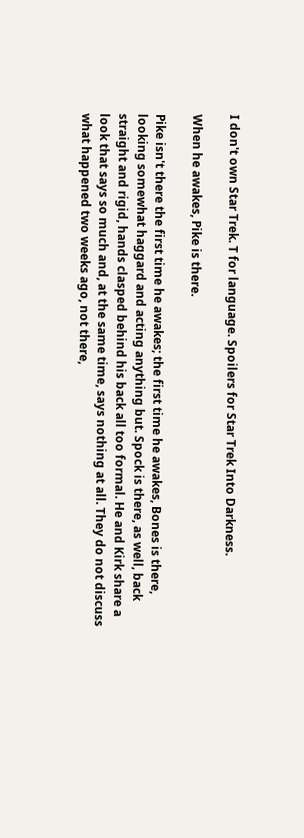I don't own Star Trek. T for language. Spoilers for Star Trek Into Darkness.

When he awakes, Pike is there.

Pike isn't there the first time he awakes; the first time he awakes, Bones is there, looking somewhat haggard and acting anything but. Spock is there, as well, back straight and rigid, hands clasped behind his back all too formal. He and Kirk share a look that says so much and, at the same time, says nothing at all. They do not discuss what happened two weeks ago, not there,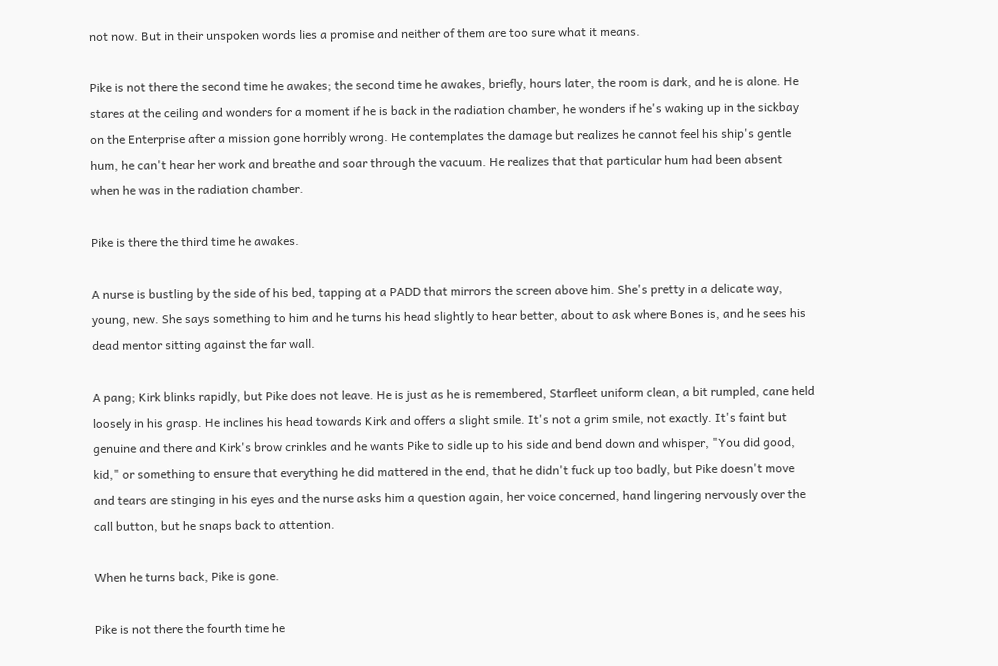not now. But in their unspoken words lies a promise and neither of them are too sure what it means.

Pike is not there the second time he awakes; the second time he awakes, briefly, hours later, the room is dark, and he is alone. He stares at the ceiling and wonders for a moment if he is back in the radiation chamber, he wonders if he's waking up in the sickbay on the Enterprise after a mission gone horribly wrong. He contemplates the damage but realizes he cannot feel his ship's gentle hum, he can't hear her work and breathe and soar through the vacuum. He realizes that that particular hum had been absent when he was in the radiation chamber.

Pike is there the third time he awakes.

A nurse is bustling by the side of his bed, tapping at a PADD that mirrors the screen above him. She's pretty in a delicate way, young, new. She says something to him and he turns his head slightly to hear better, about to ask where Bones is, and he sees his dead mentor sitting against the far wall.

A pang; Kirk blinks rapidly, but Pike does not leave. He is just as he is remembered, Starfleet uniform clean, a bit rumpled, cane held loosely in his grasp. He inclines his head towards Kirk and offers a slight smile. It's not a grim smile, not exactly. It's faint but genuine and there and Kirk's brow crinkles and he wants Pike to sidle up to his side and bend down and whisper, "You did good, kid," or something to ensure that everything he did mattered in the end, that he didn't fuck up too badly, but Pike doesn't move and tears are stinging in his eyes and the nurse asks him a question again, her voice concerned, hand lingering nervously over the call button, but he snaps back to attention.

When he turns back, Pike is gone.

Pike is not there the fourth time he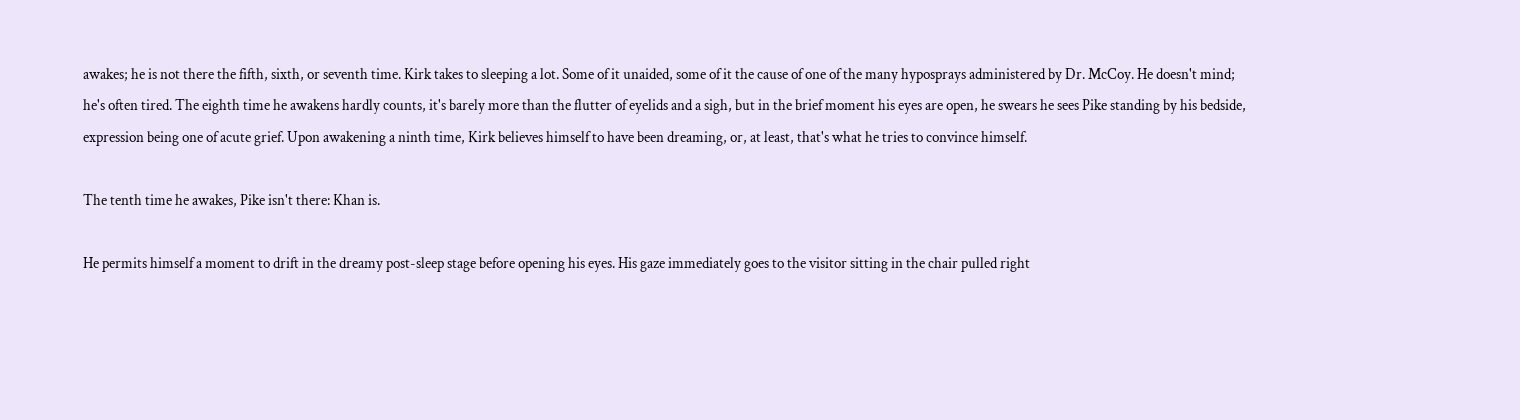awakes; he is not there the fifth, sixth, or seventh time. Kirk takes to sleeping a lot. Some of it unaided, some of it the cause of one of the many hyposprays administered by Dr. McCoy. He doesn't mind; he's often tired. The eighth time he awakens hardly counts, it's barely more than the flutter of eyelids and a sigh, but in the brief moment his eyes are open, he swears he sees Pike standing by his bedside, expression being one of acute grief. Upon awakening a ninth time, Kirk believes himself to have been dreaming, or, at least, that's what he tries to convince himself.

The tenth time he awakes, Pike isn't there: Khan is.

He permits himself a moment to drift in the dreamy post-sleep stage before opening his eyes. His gaze immediately goes to the visitor sitting in the chair pulled right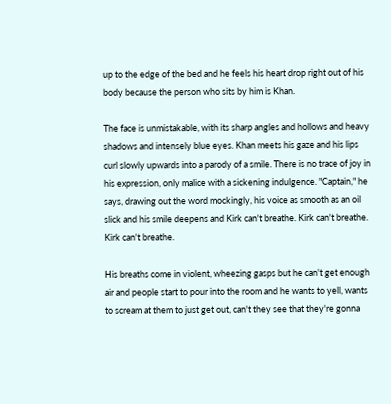up to the edge of the bed and he feels his heart drop right out of his body because the person who sits by him is Khan.

The face is unmistakable, with its sharp angles and hollows and heavy shadows and intensely blue eyes. Khan meets his gaze and his lips curl slowly upwards into a parody of a smile. There is no trace of joy in his expression, only malice with a sickening indulgence. "Captain," he says, drawing out the word mockingly, his voice as smooth as an oil slick and his smile deepens and Kirk can't breathe. Kirk can't breathe. Kirk can't breathe.

His breaths come in violent, wheezing gasps but he can't get enough air and people start to pour into the room and he wants to yell, wants to scream at them to just get out, can't they see that they're gonna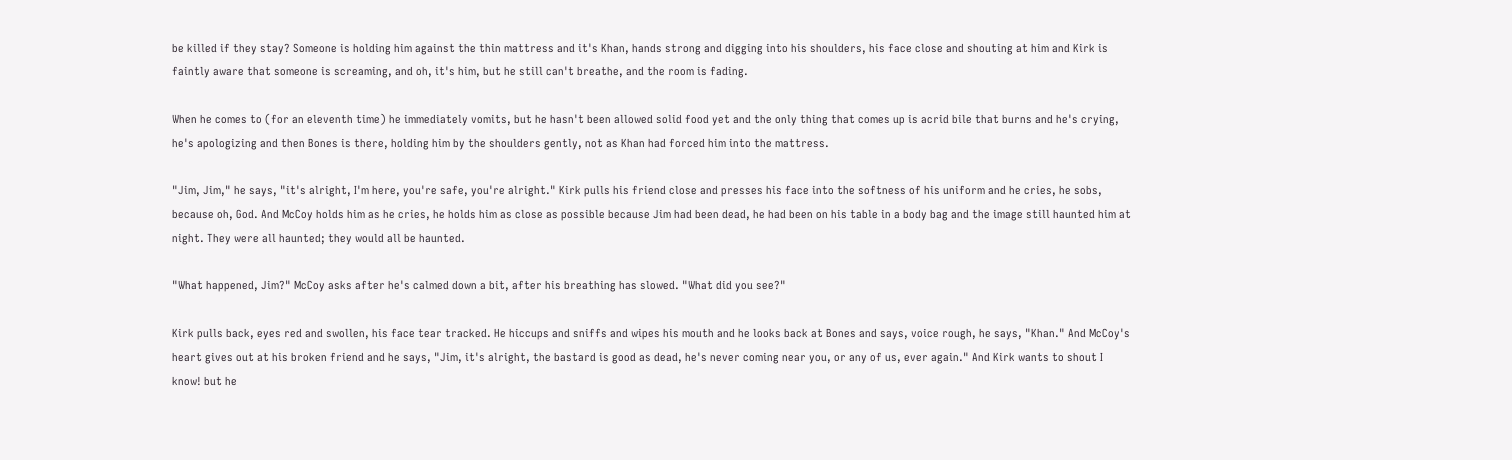be killed if they stay? Someone is holding him against the thin mattress and it's Khan, hands strong and digging into his shoulders, his face close and shouting at him and Kirk is faintly aware that someone is screaming, and oh, it's him, but he still can't breathe, and the room is fading.

When he comes to (for an eleventh time) he immediately vomits, but he hasn't been allowed solid food yet and the only thing that comes up is acrid bile that burns and he's crying, he's apologizing and then Bones is there, holding him by the shoulders gently, not as Khan had forced him into the mattress.

"Jim, Jim," he says, "it's alright, I'm here, you're safe, you're alright." Kirk pulls his friend close and presses his face into the softness of his uniform and he cries, he sobs, because oh, God. And McCoy holds him as he cries, he holds him as close as possible because Jim had been dead, he had been on his table in a body bag and the image still haunted him at night. They were all haunted; they would all be haunted.

"What happened, Jim?" McCoy asks after he's calmed down a bit, after his breathing has slowed. "What did you see?"

Kirk pulls back, eyes red and swollen, his face tear tracked. He hiccups and sniffs and wipes his mouth and he looks back at Bones and says, voice rough, he says, "Khan." And McCoy's heart gives out at his broken friend and he says, "Jim, it's alright, the bastard is good as dead, he's never coming near you, or any of us, ever again." And Kirk wants to shout I know! but he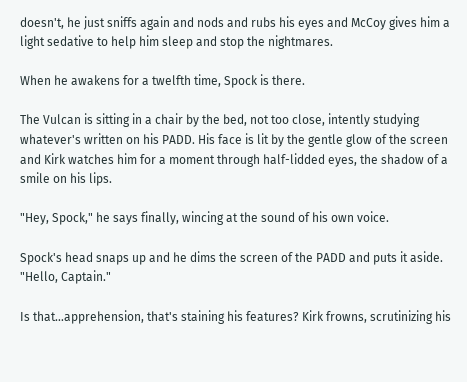doesn't, he just sniffs again and nods and rubs his eyes and McCoy gives him a light sedative to help him sleep and stop the nightmares.

When he awakens for a twelfth time, Spock is there.

The Vulcan is sitting in a chair by the bed, not too close, intently studying whatever's written on his PADD. His face is lit by the gentle glow of the screen and Kirk watches him for a moment through half-lidded eyes, the shadow of a smile on his lips.

"Hey, Spock," he says finally, wincing at the sound of his own voice.

Spock's head snaps up and he dims the screen of the PADD and puts it aside. "Hello, Captain."

Is that…apprehension, that's staining his features? Kirk frowns, scrutinizing his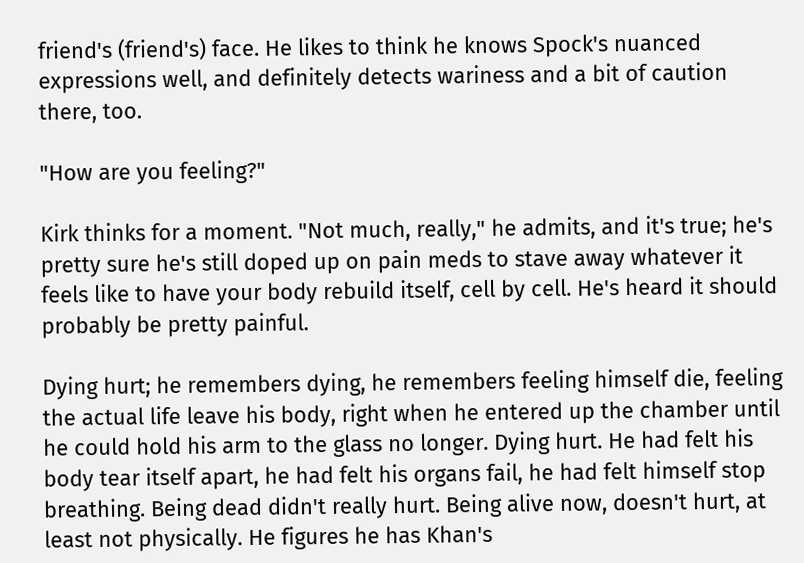friend's (friend's) face. He likes to think he knows Spock's nuanced expressions well, and definitely detects wariness and a bit of caution there, too.

"How are you feeling?"

Kirk thinks for a moment. "Not much, really," he admits, and it's true; he's pretty sure he's still doped up on pain meds to stave away whatever it feels like to have your body rebuild itself, cell by cell. He's heard it should probably be pretty painful.

Dying hurt; he remembers dying, he remembers feeling himself die, feeling the actual life leave his body, right when he entered up the chamber until he could hold his arm to the glass no longer. Dying hurt. He had felt his body tear itself apart, he had felt his organs fail, he had felt himself stop breathing. Being dead didn't really hurt. Being alive now, doesn't hurt, at least not physically. He figures he has Khan's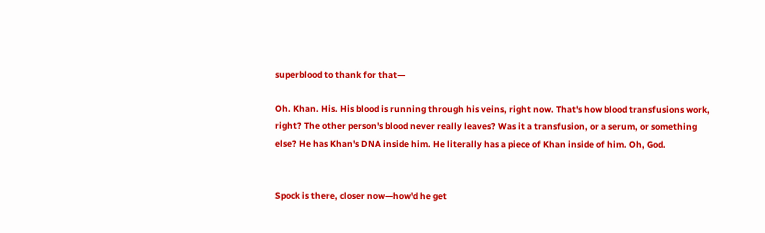superblood to thank for that—

Oh. Khan. His. His blood is running through his veins, right now. That's how blood transfusions work, right? The other person's blood never really leaves? Was it a transfusion, or a serum, or something else? He has Khan's DNA inside him. He literally has a piece of Khan inside of him. Oh, God.


Spock is there, closer now—how'd he get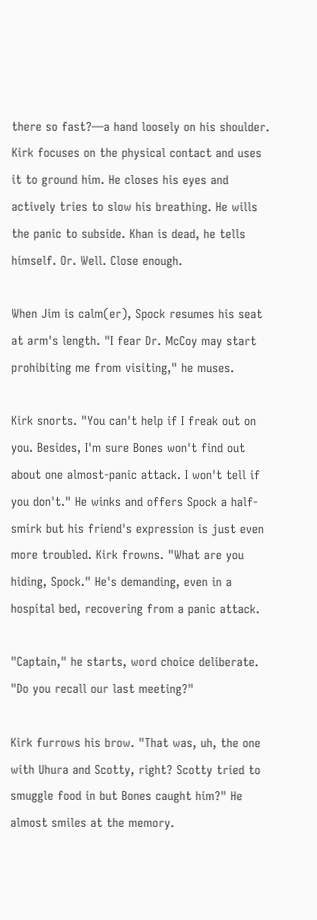there so fast?—a hand loosely on his shoulder. Kirk focuses on the physical contact and uses it to ground him. He closes his eyes and actively tries to slow his breathing. He wills the panic to subside. Khan is dead, he tells himself. Or. Well. Close enough.

When Jim is calm(er), Spock resumes his seat at arm's length. "I fear Dr. McCoy may start prohibiting me from visiting," he muses.

Kirk snorts. "You can't help if I freak out on you. Besides, I'm sure Bones won't find out about one almost-panic attack. I won't tell if you don't." He winks and offers Spock a half-smirk but his friend's expression is just even more troubled. Kirk frowns. "What are you hiding, Spock." He's demanding, even in a hospital bed, recovering from a panic attack.

"Captain," he starts, word choice deliberate. "Do you recall our last meeting?"

Kirk furrows his brow. "That was, uh, the one with Uhura and Scotty, right? Scotty tried to smuggle food in but Bones caught him?" He almost smiles at the memory.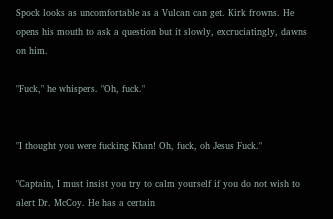Spock looks as uncomfortable as a Vulcan can get. Kirk frowns. He opens his mouth to ask a question but it slowly, excruciatingly, dawns on him.

"Fuck," he whispers. "Oh, fuck."


"I thought you were fucking Khan! Oh, fuck, oh Jesus Fuck."

"Captain, I must insist you try to calm yourself if you do not wish to alert Dr. McCoy. He has a certain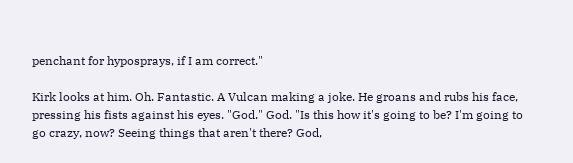penchant for hyposprays, if I am correct."

Kirk looks at him. Oh. Fantastic. A Vulcan making a joke. He groans and rubs his face, pressing his fists against his eyes. "God." God. "Is this how it's going to be? I'm going to go crazy, now? Seeing things that aren't there? God,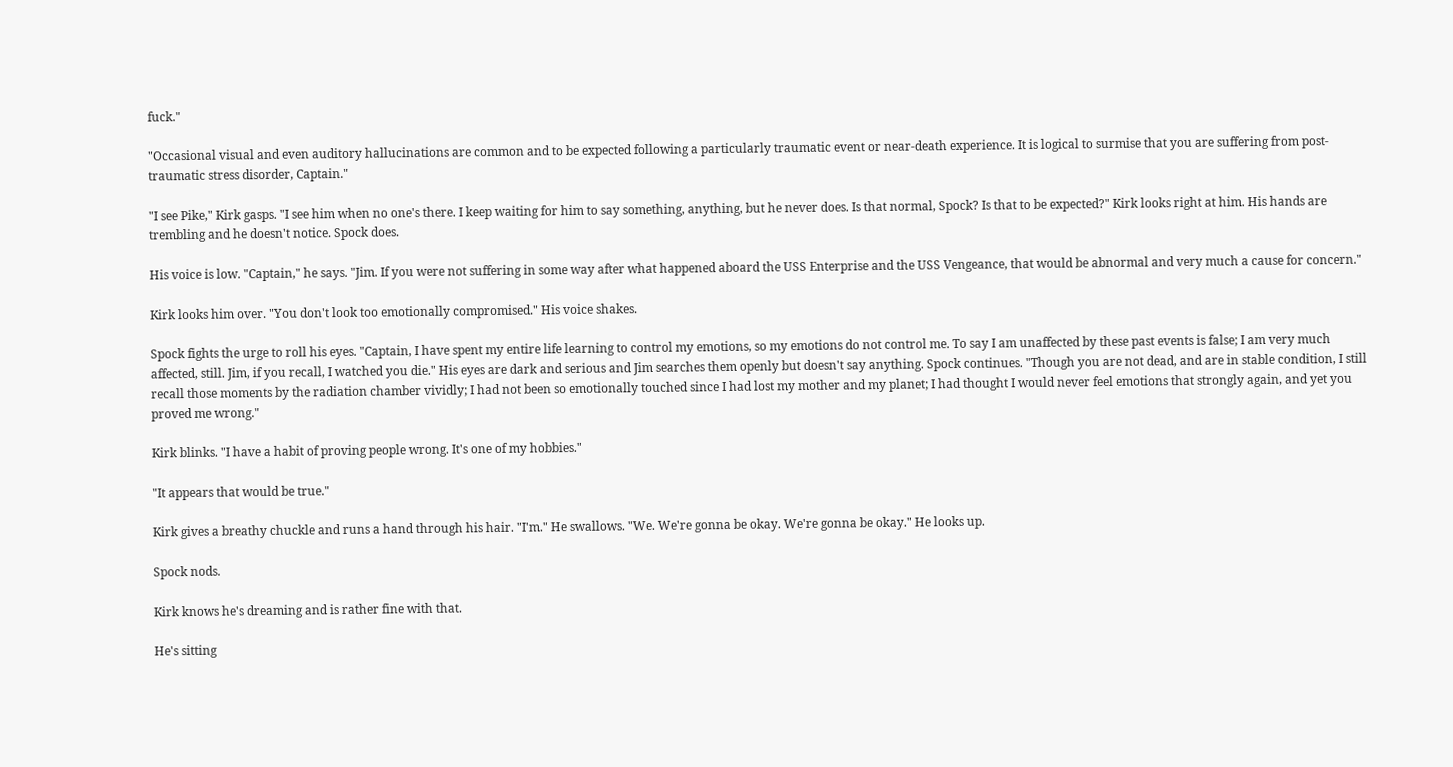fuck."

"Occasional visual and even auditory hallucinations are common and to be expected following a particularly traumatic event or near-death experience. It is logical to surmise that you are suffering from post-traumatic stress disorder, Captain."

"I see Pike," Kirk gasps. "I see him when no one's there. I keep waiting for him to say something, anything, but he never does. Is that normal, Spock? Is that to be expected?" Kirk looks right at him. His hands are trembling and he doesn't notice. Spock does.

His voice is low. "Captain," he says. "Jim. If you were not suffering in some way after what happened aboard the USS Enterprise and the USS Vengeance, that would be abnormal and very much a cause for concern."

Kirk looks him over. "You don't look too emotionally compromised." His voice shakes.

Spock fights the urge to roll his eyes. "Captain, I have spent my entire life learning to control my emotions, so my emotions do not control me. To say I am unaffected by these past events is false; I am very much affected, still. Jim, if you recall, I watched you die." His eyes are dark and serious and Jim searches them openly but doesn't say anything. Spock continues. "Though you are not dead, and are in stable condition, I still recall those moments by the radiation chamber vividly; I had not been so emotionally touched since I had lost my mother and my planet; I had thought I would never feel emotions that strongly again, and yet you proved me wrong."

Kirk blinks. "I have a habit of proving people wrong. It's one of my hobbies."

"It appears that would be true."

Kirk gives a breathy chuckle and runs a hand through his hair. "I'm." He swallows. "We. We're gonna be okay. We're gonna be okay." He looks up.

Spock nods.

Kirk knows he's dreaming and is rather fine with that.

He's sitting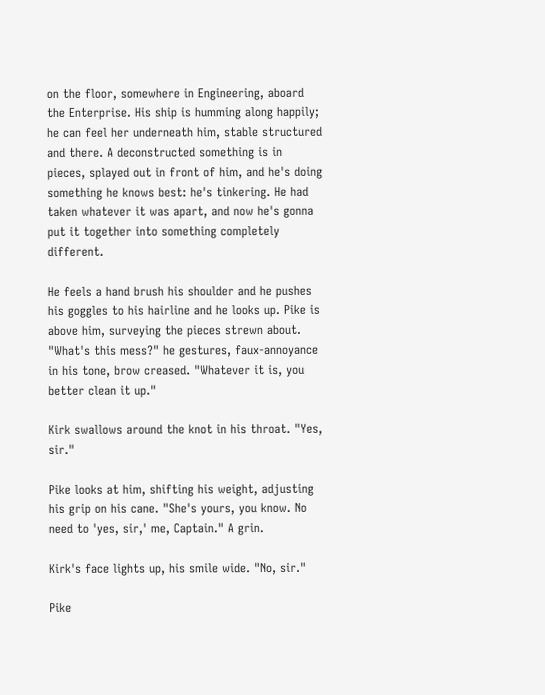on the floor, somewhere in Engineering, aboard the Enterprise. His ship is humming along happily; he can feel her underneath him, stable structured and there. A deconstructed something is in pieces, splayed out in front of him, and he's doing something he knows best: he's tinkering. He had taken whatever it was apart, and now he's gonna put it together into something completely different.

He feels a hand brush his shoulder and he pushes his goggles to his hairline and he looks up. Pike is above him, surveying the pieces strewn about. "What's this mess?" he gestures, faux-annoyance in his tone, brow creased. "Whatever it is, you better clean it up."

Kirk swallows around the knot in his throat. "Yes, sir."

Pike looks at him, shifting his weight, adjusting his grip on his cane. "She's yours, you know. No need to 'yes, sir,' me, Captain." A grin.

Kirk's face lights up, his smile wide. "No, sir."

Pike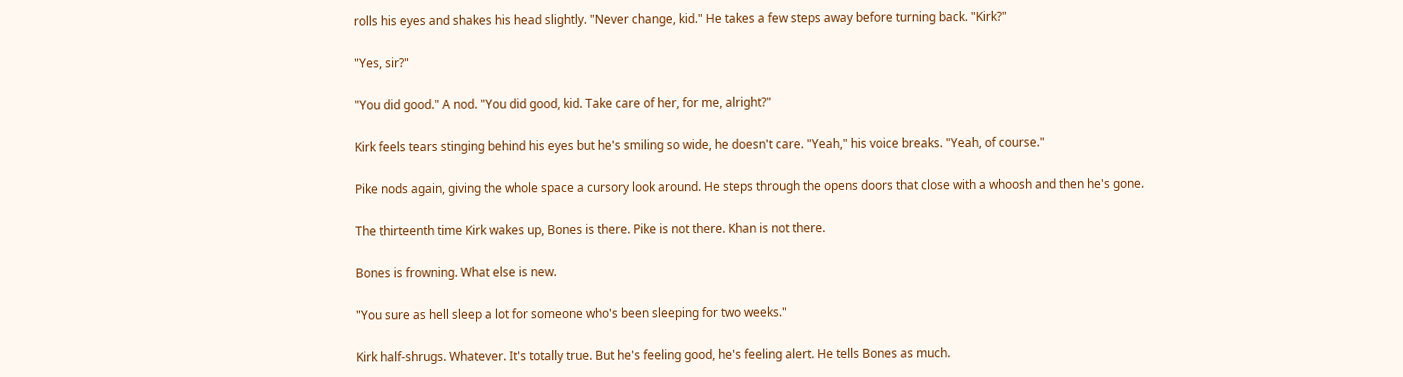rolls his eyes and shakes his head slightly. "Never change, kid." He takes a few steps away before turning back. "Kirk?"

"Yes, sir?"

"You did good." A nod. "You did good, kid. Take care of her, for me, alright?"

Kirk feels tears stinging behind his eyes but he's smiling so wide, he doesn't care. "Yeah," his voice breaks. "Yeah, of course."

Pike nods again, giving the whole space a cursory look around. He steps through the opens doors that close with a whoosh and then he's gone.

The thirteenth time Kirk wakes up, Bones is there. Pike is not there. Khan is not there.

Bones is frowning. What else is new.

"You sure as hell sleep a lot for someone who's been sleeping for two weeks."

Kirk half-shrugs. Whatever. It's totally true. But he's feeling good, he's feeling alert. He tells Bones as much.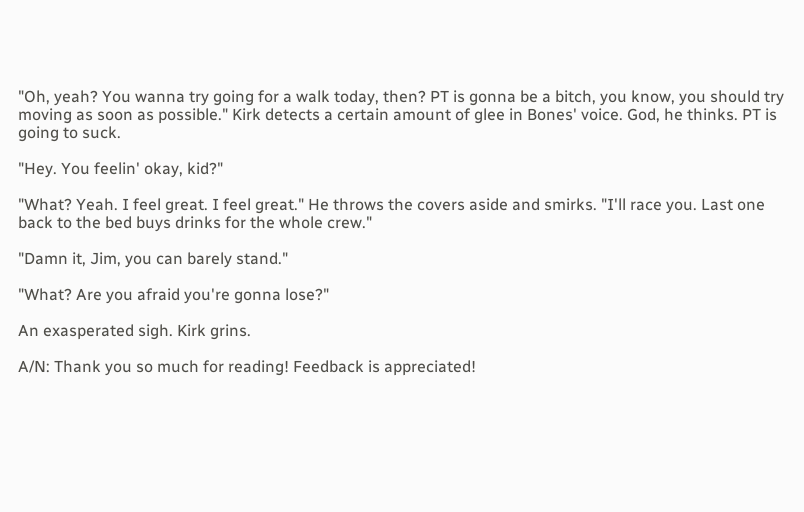"Oh, yeah? You wanna try going for a walk today, then? PT is gonna be a bitch, you know, you should try moving as soon as possible." Kirk detects a certain amount of glee in Bones' voice. God, he thinks. PT is going to suck.

"Hey. You feelin' okay, kid?"

"What? Yeah. I feel great. I feel great." He throws the covers aside and smirks. "I'll race you. Last one back to the bed buys drinks for the whole crew."

"Damn it, Jim, you can barely stand."

"What? Are you afraid you're gonna lose?"

An exasperated sigh. Kirk grins.

A/N: Thank you so much for reading! Feedback is appreciated!